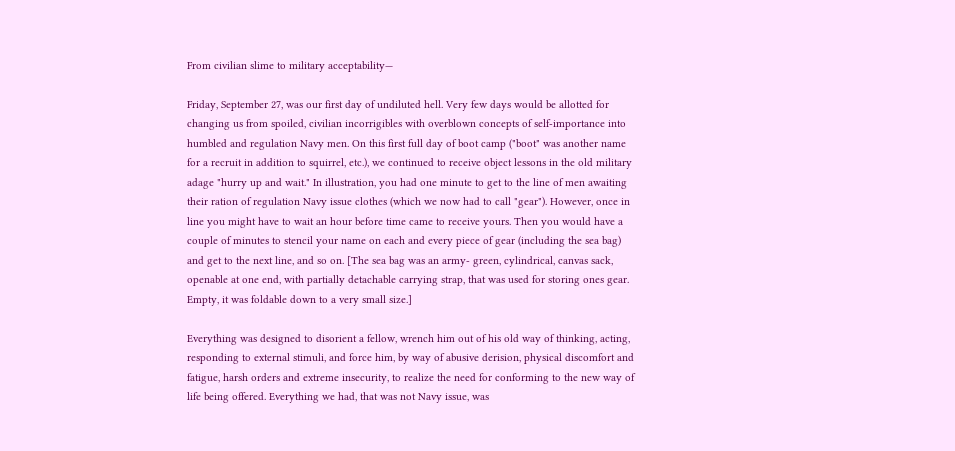From civilian slime to military acceptability—

Friday, September 27, was our first day of undiluted hell. Very few days would be allotted for changing us from spoiled, civilian incorrigibles with overblown concepts of self-importance into humbled and regulation Navy men. On this first full day of boot camp ("boot" was another name for a recruit in addition to squirrel, etc.), we continued to receive object lessons in the old military adage "hurry up and wait." In illustration, you had one minute to get to the line of men awaiting their ration of regulation Navy issue clothes (which we now had to call "gear"). However, once in line you might have to wait an hour before time came to receive yours. Then you would have a couple of minutes to stencil your name on each and every piece of gear (including the sea bag) and get to the next line, and so on. [The sea bag was an army- green, cylindrical, canvas sack, openable at one end, with partially detachable carrying strap, that was used for storing ones gear. Empty, it was foldable down to a very small size.]

Everything was designed to disorient a fellow, wrench him out of his old way of thinking, acting, responding to external stimuli, and force him, by way of abusive derision, physical discomfort and fatigue, harsh orders and extreme insecurity, to realize the need for conforming to the new way of life being offered. Everything we had, that was not Navy issue, was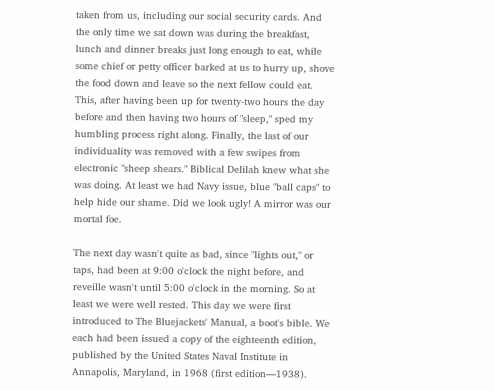taken from us, including our social security cards. And the only time we sat down was during the breakfast, lunch and dinner breaks just long enough to eat, while some chief or petty officer barked at us to hurry up, shove the food down and leave so the next fellow could eat. This, after having been up for twenty-two hours the day before and then having two hours of "sleep," sped my humbling process right along. Finally, the last of our individuality was removed with a few swipes from electronic "sheep shears." Biblical Delilah knew what she was doing. At least we had Navy issue, blue "ball caps" to help hide our shame. Did we look ugly! A mirror was our mortal foe.

The next day wasn't quite as bad, since "lights out," or taps, had been at 9:00 o'clock the night before, and reveille wasn't until 5:00 o'clock in the morning. So at least we were well rested. This day we were first introduced to The Bluejackets' Manual, a boot's bible. We each had been issued a copy of the eighteenth edition, published by the United States Naval Institute in Annapolis, Maryland, in 1968 (first edition—1938).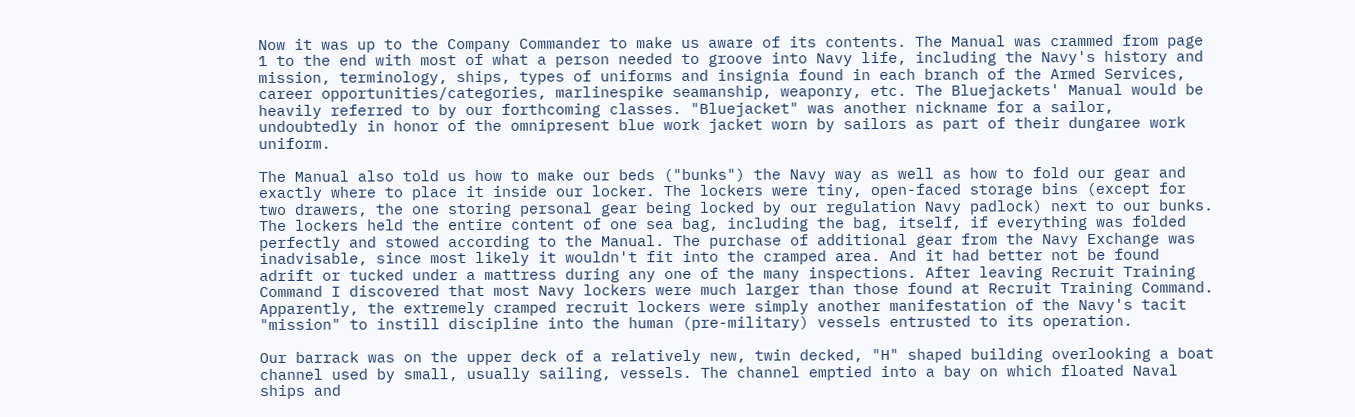Now it was up to the Company Commander to make us aware of its contents. The Manual was crammed from page 1 to the end with most of what a person needed to groove into Navy life, including the Navy's history and mission, terminology, ships, types of uniforms and insignia found in each branch of the Armed Services, career opportunities/categories, marlinespike seamanship, weaponry, etc. The Bluejackets' Manual would be heavily referred to by our forthcoming classes. "Bluejacket" was another nickname for a sailor, undoubtedly in honor of the omnipresent blue work jacket worn by sailors as part of their dungaree work uniform.

The Manual also told us how to make our beds ("bunks") the Navy way as well as how to fold our gear and exactly where to place it inside our locker. The lockers were tiny, open-faced storage bins (except for two drawers, the one storing personal gear being locked by our regulation Navy padlock) next to our bunks. The lockers held the entire content of one sea bag, including the bag, itself, if everything was folded perfectly and stowed according to the Manual. The purchase of additional gear from the Navy Exchange was inadvisable, since most likely it wouldn't fit into the cramped area. And it had better not be found adrift or tucked under a mattress during any one of the many inspections. After leaving Recruit Training Command I discovered that most Navy lockers were much larger than those found at Recruit Training Command. Apparently, the extremely cramped recruit lockers were simply another manifestation of the Navy's tacit "mission" to instill discipline into the human (pre-military) vessels entrusted to its operation.

Our barrack was on the upper deck of a relatively new, twin decked, "H" shaped building overlooking a boat channel used by small, usually sailing, vessels. The channel emptied into a bay on which floated Naval ships and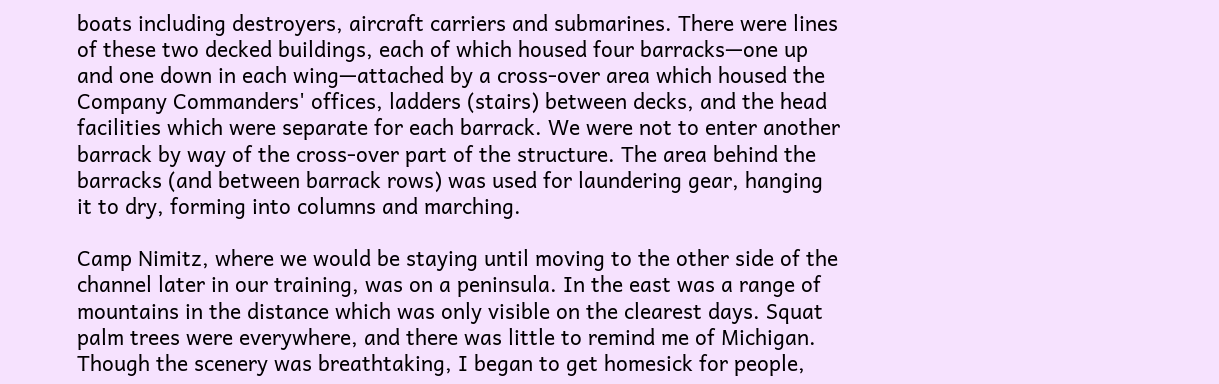boats including destroyers, aircraft carriers and submarines. There were lines of these two decked buildings, each of which housed four barracks—one up and one down in each wing—attached by a cross-over area which housed the Company Commanders' offices, ladders (stairs) between decks, and the head facilities which were separate for each barrack. We were not to enter another barrack by way of the cross-over part of the structure. The area behind the barracks (and between barrack rows) was used for laundering gear, hanging it to dry, forming into columns and marching.

Camp Nimitz, where we would be staying until moving to the other side of the channel later in our training, was on a peninsula. In the east was a range of mountains in the distance which was only visible on the clearest days. Squat palm trees were everywhere, and there was little to remind me of Michigan. Though the scenery was breathtaking, I began to get homesick for people,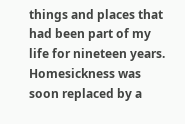things and places that had been part of my life for nineteen years. Homesickness was soon replaced by a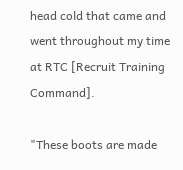head cold that came and went throughout my time at RTC [Recruit Training Command].

"These boots are made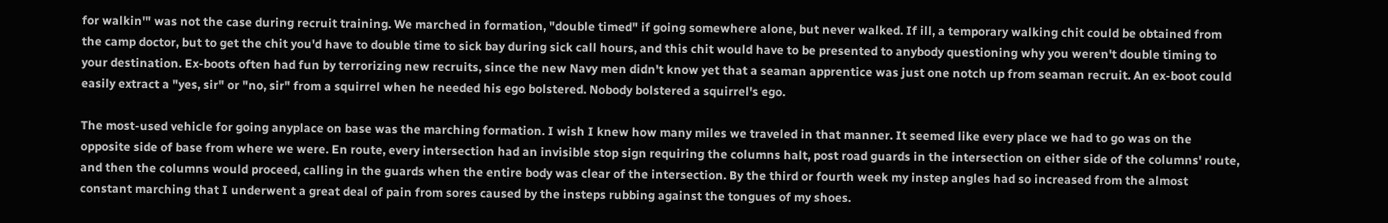for walkin'" was not the case during recruit training. We marched in formation, "double timed" if going somewhere alone, but never walked. If ill, a temporary walking chit could be obtained from the camp doctor, but to get the chit you'd have to double time to sick bay during sick call hours, and this chit would have to be presented to anybody questioning why you weren't double timing to your destination. Ex-boots often had fun by terrorizing new recruits, since the new Navy men didn't know yet that a seaman apprentice was just one notch up from seaman recruit. An ex-boot could easily extract a "yes, sir" or "no, sir" from a squirrel when he needed his ego bolstered. Nobody bolstered a squirrel's ego.

The most-used vehicle for going anyplace on base was the marching formation. I wish I knew how many miles we traveled in that manner. It seemed like every place we had to go was on the opposite side of base from where we were. En route, every intersection had an invisible stop sign requiring the columns halt, post road guards in the intersection on either side of the columns' route, and then the columns would proceed, calling in the guards when the entire body was clear of the intersection. By the third or fourth week my instep angles had so increased from the almost constant marching that I underwent a great deal of pain from sores caused by the insteps rubbing against the tongues of my shoes.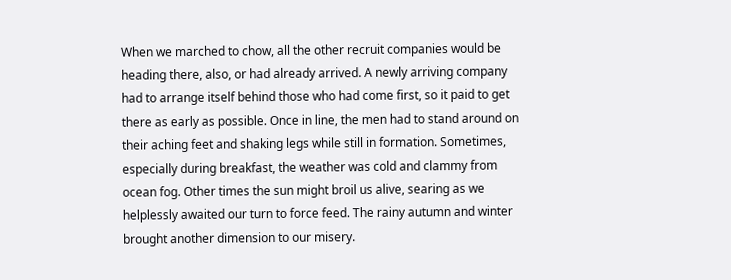When we marched to chow, all the other recruit companies would be heading there, also, or had already arrived. A newly arriving company had to arrange itself behind those who had come first, so it paid to get there as early as possible. Once in line, the men had to stand around on their aching feet and shaking legs while still in formation. Sometimes, especially during breakfast, the weather was cold and clammy from ocean fog. Other times the sun might broil us alive, searing as we helplessly awaited our turn to force feed. The rainy autumn and winter brought another dimension to our misery.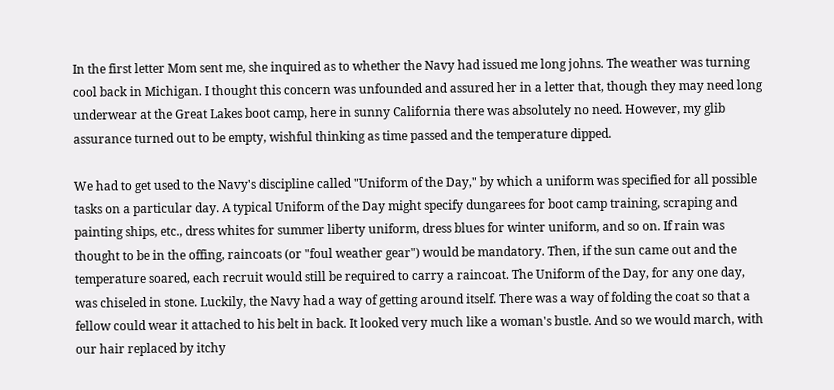In the first letter Mom sent me, she inquired as to whether the Navy had issued me long johns. The weather was turning cool back in Michigan. I thought this concern was unfounded and assured her in a letter that, though they may need long underwear at the Great Lakes boot camp, here in sunny California there was absolutely no need. However, my glib assurance turned out to be empty, wishful thinking as time passed and the temperature dipped.

We had to get used to the Navy's discipline called "Uniform of the Day," by which a uniform was specified for all possible tasks on a particular day. A typical Uniform of the Day might specify dungarees for boot camp training, scraping and painting ships, etc., dress whites for summer liberty uniform, dress blues for winter uniform, and so on. If rain was thought to be in the offing, raincoats (or "foul weather gear") would be mandatory. Then, if the sun came out and the temperature soared, each recruit would still be required to carry a raincoat. The Uniform of the Day, for any one day, was chiseled in stone. Luckily, the Navy had a way of getting around itself. There was a way of folding the coat so that a fellow could wear it attached to his belt in back. It looked very much like a woman's bustle. And so we would march, with our hair replaced by itchy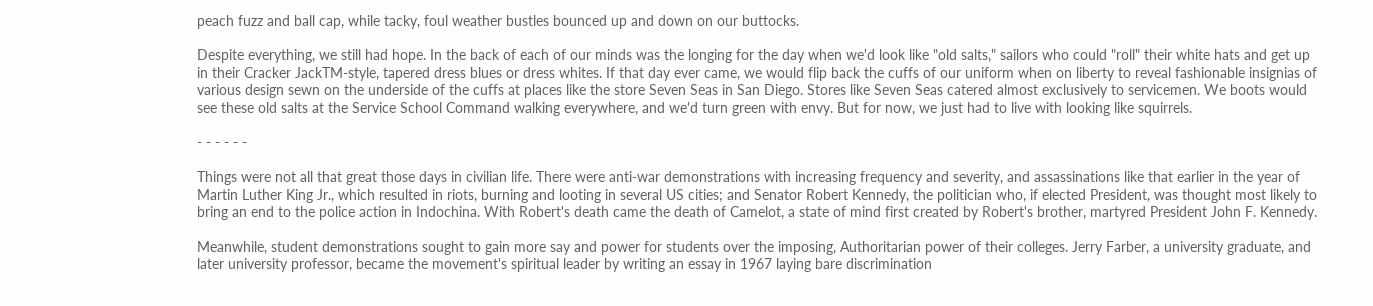peach fuzz and ball cap, while tacky, foul weather bustles bounced up and down on our buttocks.

Despite everything, we still had hope. In the back of each of our minds was the longing for the day when we'd look like "old salts," sailors who could "roll" their white hats and get up in their Cracker JackTM-style, tapered dress blues or dress whites. If that day ever came, we would flip back the cuffs of our uniform when on liberty to reveal fashionable insignias of various design sewn on the underside of the cuffs at places like the store Seven Seas in San Diego. Stores like Seven Seas catered almost exclusively to servicemen. We boots would see these old salts at the Service School Command walking everywhere, and we'd turn green with envy. But for now, we just had to live with looking like squirrels.

- - - - - -

Things were not all that great those days in civilian life. There were anti-war demonstrations with increasing frequency and severity, and assassinations like that earlier in the year of Martin Luther King Jr., which resulted in riots, burning and looting in several US cities; and Senator Robert Kennedy, the politician who, if elected President, was thought most likely to bring an end to the police action in Indochina. With Robert's death came the death of Camelot, a state of mind first created by Robert's brother, martyred President John F. Kennedy.

Meanwhile, student demonstrations sought to gain more say and power for students over the imposing, Authoritarian power of their colleges. Jerry Farber, a university graduate, and later university professor, became the movement's spiritual leader by writing an essay in 1967 laying bare discrimination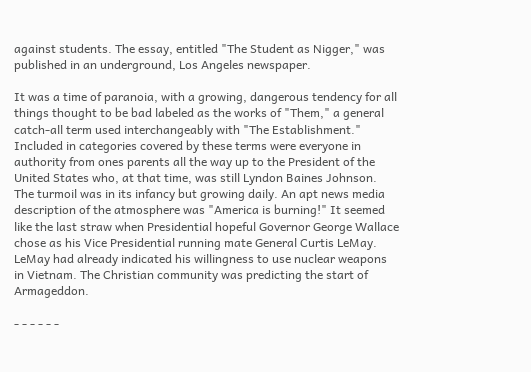against students. The essay, entitled "The Student as Nigger," was published in an underground, Los Angeles newspaper.

It was a time of paranoia, with a growing, dangerous tendency for all things thought to be bad labeled as the works of "Them," a general catch-all term used interchangeably with "The Establishment." Included in categories covered by these terms were everyone in authority from ones parents all the way up to the President of the United States who, at that time, was still Lyndon Baines Johnson. The turmoil was in its infancy but growing daily. An apt news media description of the atmosphere was "America is burning!" It seemed like the last straw when Presidential hopeful Governor George Wallace chose as his Vice Presidential running mate General Curtis LeMay. LeMay had already indicated his willingness to use nuclear weapons in Vietnam. The Christian community was predicting the start of Armageddon.

- - - - - -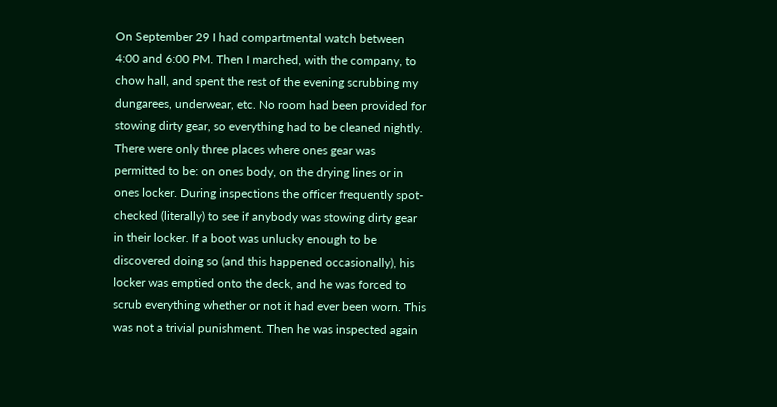On September 29 I had compartmental watch between 4:00 and 6:00 PM. Then I marched, with the company, to chow hall, and spent the rest of the evening scrubbing my dungarees, underwear, etc. No room had been provided for stowing dirty gear, so everything had to be cleaned nightly. There were only three places where ones gear was permitted to be: on ones body, on the drying lines or in ones locker. During inspections the officer frequently spot-checked (literally) to see if anybody was stowing dirty gear in their locker. If a boot was unlucky enough to be discovered doing so (and this happened occasionally), his locker was emptied onto the deck, and he was forced to scrub everything whether or not it had ever been worn. This was not a trivial punishment. Then he was inspected again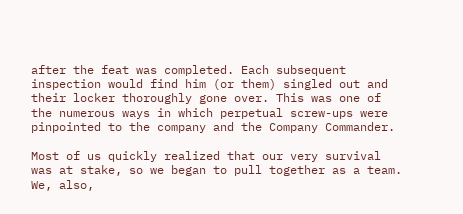after the feat was completed. Each subsequent inspection would find him (or them) singled out and their locker thoroughly gone over. This was one of the numerous ways in which perpetual screw-ups were pinpointed to the company and the Company Commander.

Most of us quickly realized that our very survival was at stake, so we began to pull together as a team. We, also,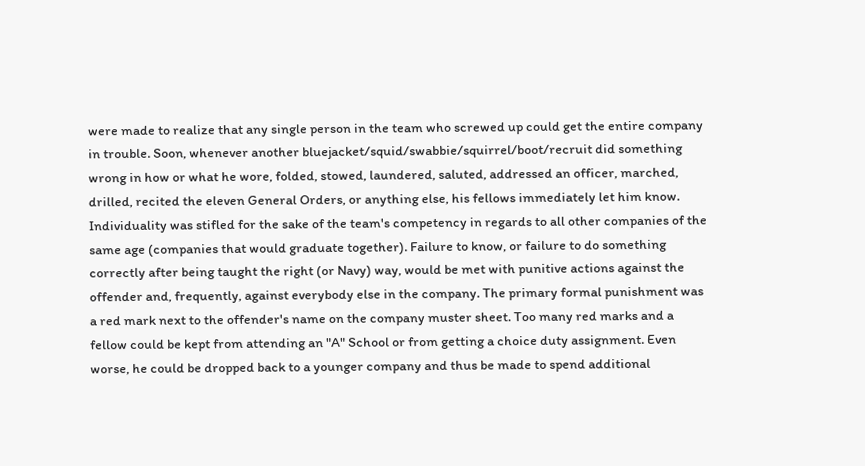were made to realize that any single person in the team who screwed up could get the entire company in trouble. Soon, whenever another bluejacket/squid/swabbie/squirrel/boot/recruit did something wrong in how or what he wore, folded, stowed, laundered, saluted, addressed an officer, marched, drilled, recited the eleven General Orders, or anything else, his fellows immediately let him know. Individuality was stifled for the sake of the team's competency in regards to all other companies of the same age (companies that would graduate together). Failure to know, or failure to do something correctly after being taught the right (or Navy) way, would be met with punitive actions against the offender and, frequently, against everybody else in the company. The primary formal punishment was a red mark next to the offender's name on the company muster sheet. Too many red marks and a fellow could be kept from attending an "A" School or from getting a choice duty assignment. Even worse, he could be dropped back to a younger company and thus be made to spend additional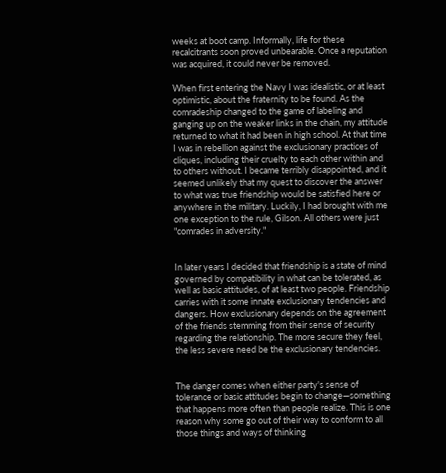weeks at boot camp. Informally, life for these recalcitrants soon proved unbearable. Once a reputation was acquired, it could never be removed.

When first entering the Navy I was idealistic, or at least optimistic, about the fraternity to be found. As the comradeship changed to the game of labeling and ganging up on the weaker links in the chain, my attitude returned to what it had been in high school. At that time I was in rebellion against the exclusionary practices of cliques, including their cruelty to each other within and to others without. I became terribly disappointed, and it seemed unlikely that my quest to discover the answer to what was true friendship would be satisfied here or anywhere in the military. Luckily, I had brought with me one exception to the rule, Gilson. All others were just "comrades in adversity."


In later years I decided that friendship is a state of mind governed by compatibility in what can be tolerated, as well as basic attitudes, of at least two people. Friendship carries with it some innate exclusionary tendencies and dangers. How exclusionary depends on the agreement of the friends stemming from their sense of security regarding the relationship. The more secure they feel, the less severe need be the exclusionary tendencies.


The danger comes when either party's sense of tolerance or basic attitudes begin to change—something that happens more often than people realize. This is one reason why some go out of their way to conform to all those things and ways of thinking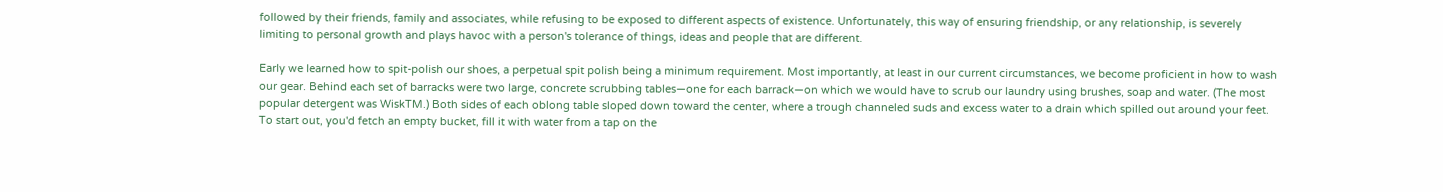followed by their friends, family and associates, while refusing to be exposed to different aspects of existence. Unfortunately, this way of ensuring friendship, or any relationship, is severely limiting to personal growth and plays havoc with a person's tolerance of things, ideas and people that are different.

Early we learned how to spit-polish our shoes, a perpetual spit polish being a minimum requirement. Most importantly, at least in our current circumstances, we become proficient in how to wash our gear. Behind each set of barracks were two large, concrete scrubbing tables—one for each barrack—on which we would have to scrub our laundry using brushes, soap and water. (The most popular detergent was WiskTM.) Both sides of each oblong table sloped down toward the center, where a trough channeled suds and excess water to a drain which spilled out around your feet. To start out, you'd fetch an empty bucket, fill it with water from a tap on the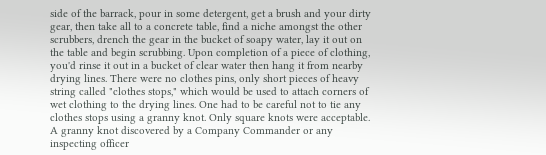side of the barrack, pour in some detergent, get a brush and your dirty gear, then take all to a concrete table, find a niche amongst the other scrubbers, drench the gear in the bucket of soapy water, lay it out on the table and begin scrubbing. Upon completion of a piece of clothing, you'd rinse it out in a bucket of clear water then hang it from nearby drying lines. There were no clothes pins, only short pieces of heavy string called "clothes stops," which would be used to attach corners of wet clothing to the drying lines. One had to be careful not to tie any clothes stops using a granny knot. Only square knots were acceptable. A granny knot discovered by a Company Commander or any inspecting officer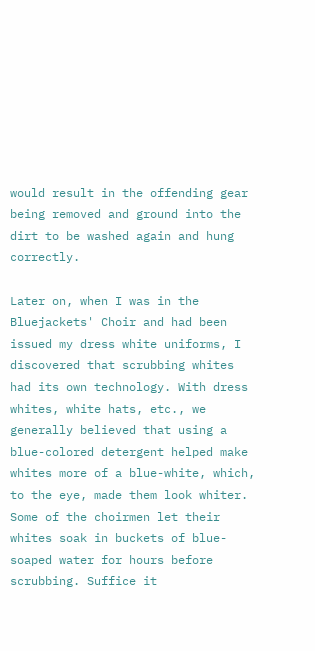would result in the offending gear being removed and ground into the dirt to be washed again and hung correctly.

Later on, when I was in the Bluejackets' Choir and had been issued my dress white uniforms, I discovered that scrubbing whites had its own technology. With dress whites, white hats, etc., we generally believed that using a blue-colored detergent helped make whites more of a blue-white, which, to the eye, made them look whiter. Some of the choirmen let their whites soak in buckets of blue-soaped water for hours before scrubbing. Suffice it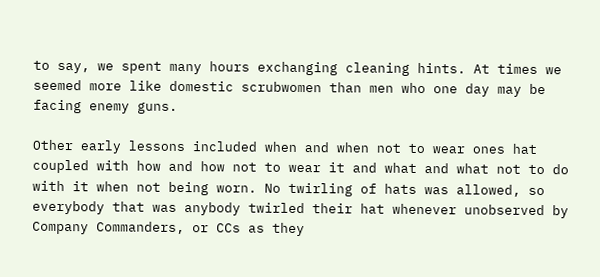to say, we spent many hours exchanging cleaning hints. At times we seemed more like domestic scrubwomen than men who one day may be facing enemy guns.

Other early lessons included when and when not to wear ones hat coupled with how and how not to wear it and what and what not to do with it when not being worn. No twirling of hats was allowed, so everybody that was anybody twirled their hat whenever unobserved by Company Commanders, or CCs as they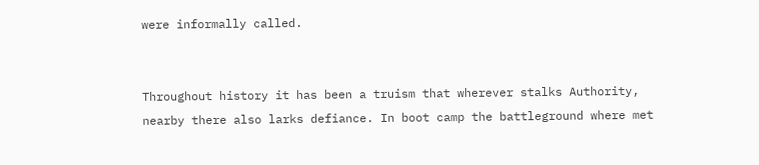were informally called.


Throughout history it has been a truism that wherever stalks Authority, nearby there also larks defiance. In boot camp the battleground where met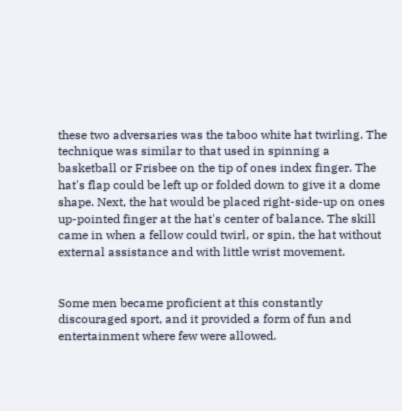these two adversaries was the taboo white hat twirling. The technique was similar to that used in spinning a basketball or Frisbee on the tip of ones index finger. The hat's flap could be left up or folded down to give it a dome shape. Next, the hat would be placed right-side-up on ones up-pointed finger at the hat's center of balance. The skill came in when a fellow could twirl, or spin, the hat without external assistance and with little wrist movement.


Some men became proficient at this constantly discouraged sport, and it provided a form of fun and entertainment where few were allowed.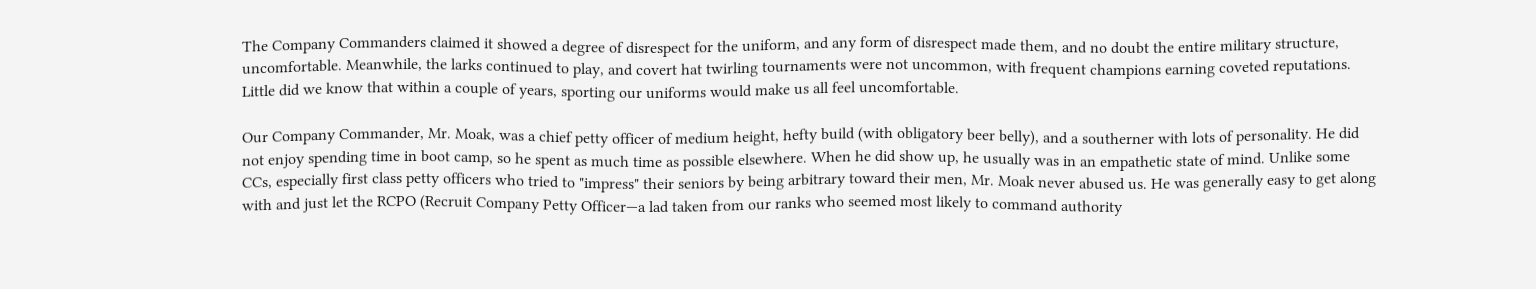The Company Commanders claimed it showed a degree of disrespect for the uniform, and any form of disrespect made them, and no doubt the entire military structure, uncomfortable. Meanwhile, the larks continued to play, and covert hat twirling tournaments were not uncommon, with frequent champions earning coveted reputations. Little did we know that within a couple of years, sporting our uniforms would make us all feel uncomfortable.

Our Company Commander, Mr. Moak, was a chief petty officer of medium height, hefty build (with obligatory beer belly), and a southerner with lots of personality. He did not enjoy spending time in boot camp, so he spent as much time as possible elsewhere. When he did show up, he usually was in an empathetic state of mind. Unlike some CCs, especially first class petty officers who tried to "impress" their seniors by being arbitrary toward their men, Mr. Moak never abused us. He was generally easy to get along with and just let the RCPO (Recruit Company Petty Officer—a lad taken from our ranks who seemed most likely to command authority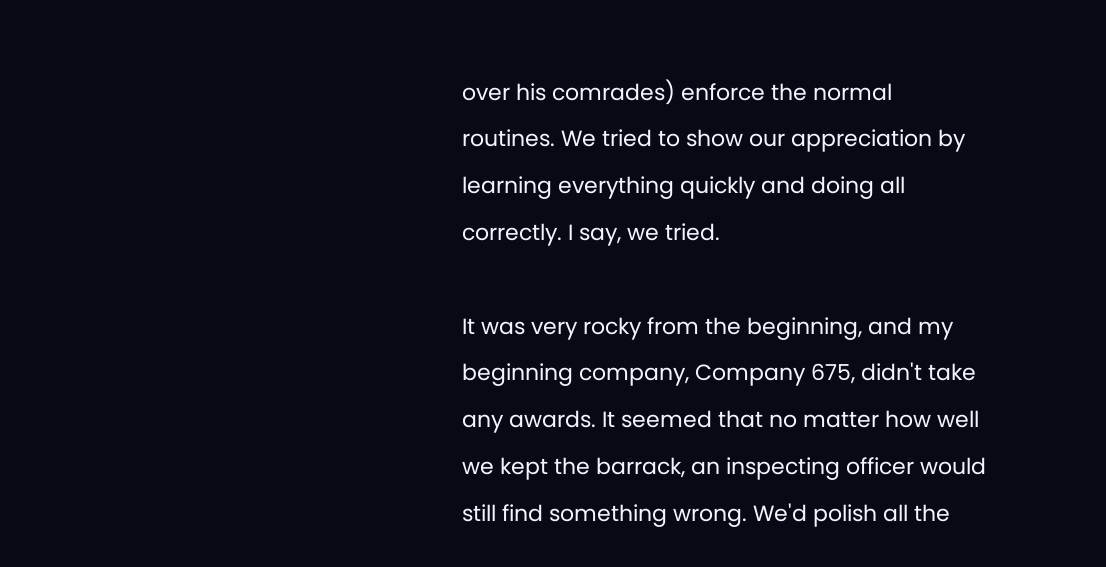over his comrades) enforce the normal routines. We tried to show our appreciation by learning everything quickly and doing all correctly. I say, we tried.

It was very rocky from the beginning, and my beginning company, Company 675, didn't take any awards. It seemed that no matter how well we kept the barrack, an inspecting officer would still find something wrong. We'd polish all the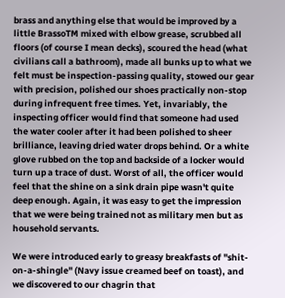brass and anything else that would be improved by a little BrassoTM mixed with elbow grease, scrubbed all floors (of course I mean decks), scoured the head (what civilians call a bathroom), made all bunks up to what we felt must be inspection-passing quality, stowed our gear with precision, polished our shoes practically non-stop during infrequent free times. Yet, invariably, the inspecting officer would find that someone had used the water cooler after it had been polished to sheer brilliance, leaving dried water drops behind. Or a white glove rubbed on the top and backside of a locker would turn up a trace of dust. Worst of all, the officer would feel that the shine on a sink drain pipe wasn't quite deep enough. Again, it was easy to get the impression that we were being trained not as military men but as household servants.

We were introduced early to greasy breakfasts of "shit-on-a-shingle" (Navy issue creamed beef on toast), and we discovered to our chagrin that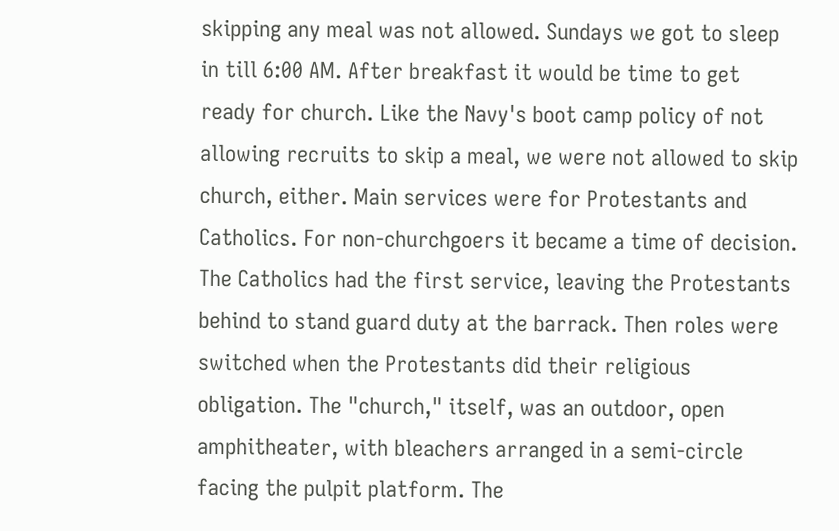skipping any meal was not allowed. Sundays we got to sleep in till 6:00 AM. After breakfast it would be time to get ready for church. Like the Navy's boot camp policy of not allowing recruits to skip a meal, we were not allowed to skip church, either. Main services were for Protestants and Catholics. For non-churchgoers it became a time of decision. The Catholics had the first service, leaving the Protestants behind to stand guard duty at the barrack. Then roles were switched when the Protestants did their religious obligation. The "church," itself, was an outdoor, open amphitheater, with bleachers arranged in a semi-circle facing the pulpit platform. The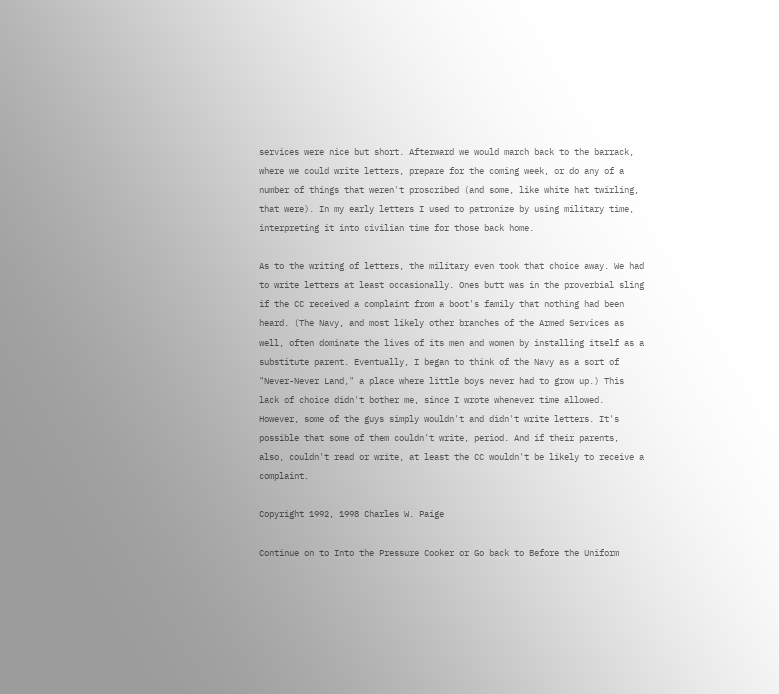services were nice but short. Afterward we would march back to the barrack, where we could write letters, prepare for the coming week, or do any of a number of things that weren't proscribed (and some, like white hat twirling, that were). In my early letters I used to patronize by using military time, interpreting it into civilian time for those back home.

As to the writing of letters, the military even took that choice away. We had to write letters at least occasionally. Ones butt was in the proverbial sling if the CC received a complaint from a boot's family that nothing had been heard. (The Navy, and most likely other branches of the Armed Services as well, often dominate the lives of its men and women by installing itself as a substitute parent. Eventually, I began to think of the Navy as a sort of "Never-Never Land," a place where little boys never had to grow up.) This lack of choice didn't bother me, since I wrote whenever time allowed. However, some of the guys simply wouldn't and didn't write letters. It's possible that some of them couldn't write, period. And if their parents, also, couldn't read or write, at least the CC wouldn't be likely to receive a complaint.

Copyright 1992, 1998 Charles W. Paige

Continue on to Into the Pressure Cooker or Go back to Before the Uniform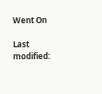Went On

Last modified: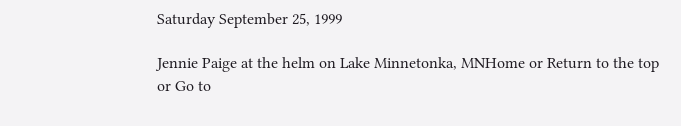Saturday September 25, 1999

Jennie Paige at the helm on Lake Minnetonka, MNHome or Return to the top or Go to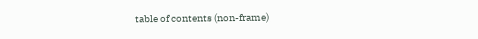table of contents (non-frame)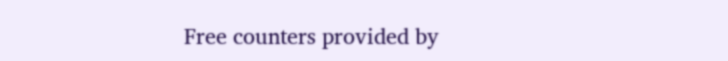Free counters provided by